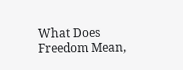What Does Freedom Mean,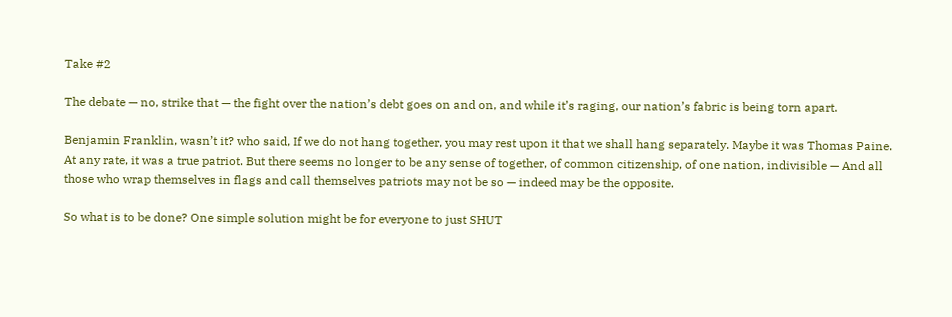Take #2

The debate — no, strike that — the fight over the nation’s debt goes on and on, and while it’s raging, our nation’s fabric is being torn apart.

Benjamin Franklin, wasn’t it? who said, If we do not hang together, you may rest upon it that we shall hang separately. Maybe it was Thomas Paine. At any rate, it was a true patriot. But there seems no longer to be any sense of together, of common citizenship, of one nation, indivisible — And all those who wrap themselves in flags and call themselves patriots may not be so — indeed may be the opposite.

So what is to be done? One simple solution might be for everyone to just SHUT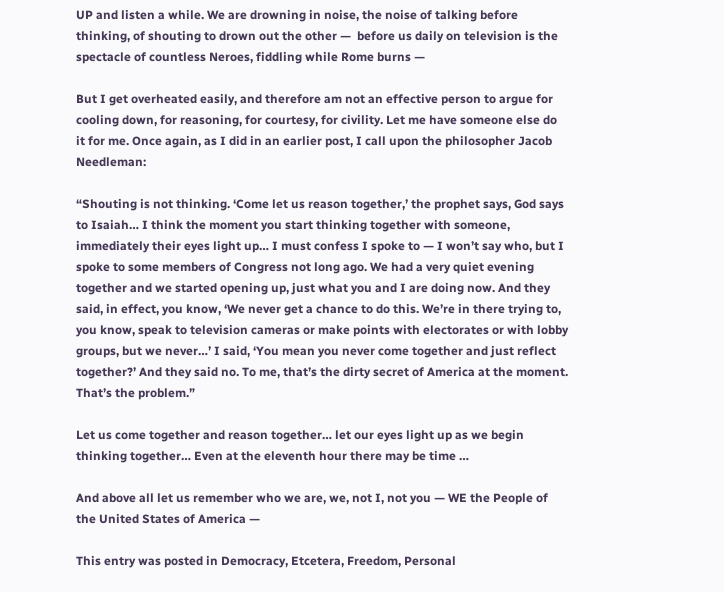UP and listen a while. We are drowning in noise, the noise of talking before thinking, of shouting to drown out the other —  before us daily on television is the spectacle of countless Neroes, fiddling while Rome burns —

But I get overheated easily, and therefore am not an effective person to argue for cooling down, for reasoning, for courtesy, for civility. Let me have someone else do it for me. Once again, as I did in an earlier post, I call upon the philosopher Jacob Needleman:

“Shouting is not thinking. ‘Come let us reason together,’ the prophet says, God says to Isaiah… I think the moment you start thinking together with someone, immediately their eyes light up… I must confess I spoke to — I won’t say who, but I spoke to some members of Congress not long ago. We had a very quiet evening together and we started opening up, just what you and I are doing now. And they said, in effect, you know, ‘We never get a chance to do this. We’re in there trying to, you know, speak to television cameras or make points with electorates or with lobby groups, but we never…’ I said, ‘You mean you never come together and just reflect together?’ And they said no. To me, that’s the dirty secret of America at the moment. That’s the problem.”

Let us come together and reason together… let our eyes light up as we begin thinking together… Even at the eleventh hour there may be time …

And above all let us remember who we are, we, not I, not you — WE the People of the United States of America —

This entry was posted in Democracy, Etcetera, Freedom, Personal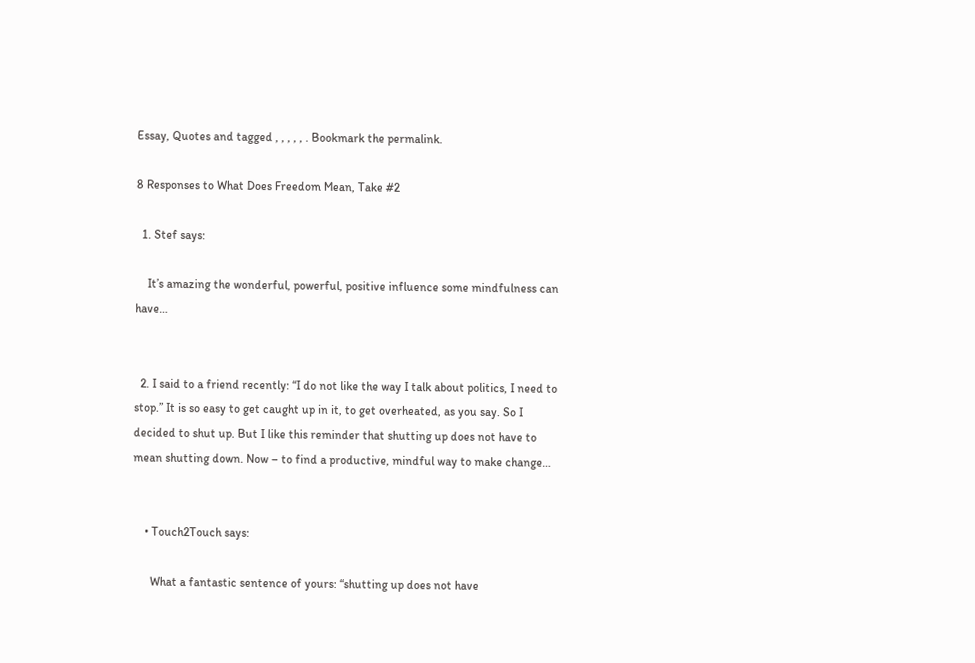Essay, Quotes and tagged , , , , , . Bookmark the permalink.

8 Responses to What Does Freedom Mean, Take #2

  1. Stef says:

    It’s amazing the wonderful, powerful, positive influence some mindfulness can have…


  2. I said to a friend recently: “I do not like the way I talk about politics, I need to stop.” It is so easy to get caught up in it, to get overheated, as you say. So I decided to shut up. But I like this reminder that shutting up does not have to mean shutting down. Now – to find a productive, mindful way to make change…


    • Touch2Touch says:

      What a fantastic sentence of yours: “shutting up does not have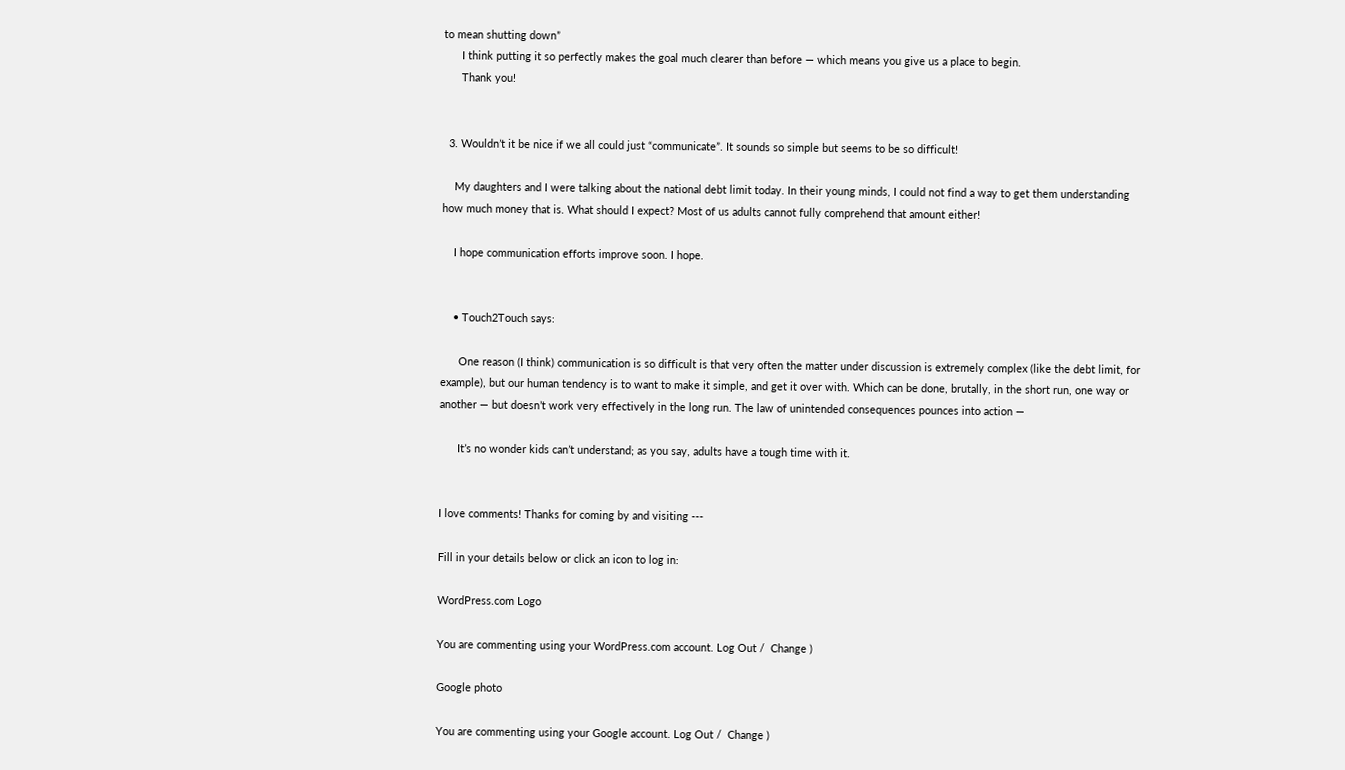to mean shutting down”
      I think putting it so perfectly makes the goal much clearer than before — which means you give us a place to begin.
      Thank you!


  3. Wouldn’t it be nice if we all could just “communicate”. It sounds so simple but seems to be so difficult!

    My daughters and I were talking about the national debt limit today. In their young minds, I could not find a way to get them understanding how much money that is. What should I expect? Most of us adults cannot fully comprehend that amount either!

    I hope communication efforts improve soon. I hope.


    • Touch2Touch says:

      One reason (I think) communication is so difficult is that very often the matter under discussion is extremely complex (like the debt limit, for example), but our human tendency is to want to make it simple, and get it over with. Which can be done, brutally, in the short run, one way or another — but doesn’t work very effectively in the long run. The law of unintended consequences pounces into action —

      It’s no wonder kids can’t understand; as you say, adults have a tough time with it.


I love comments! Thanks for coming by and visiting ---

Fill in your details below or click an icon to log in:

WordPress.com Logo

You are commenting using your WordPress.com account. Log Out /  Change )

Google photo

You are commenting using your Google account. Log Out /  Change )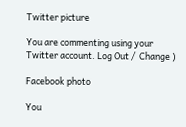Twitter picture

You are commenting using your Twitter account. Log Out /  Change )

Facebook photo

You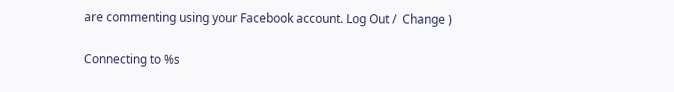are commenting using your Facebook account. Log Out /  Change )

Connecting to %s